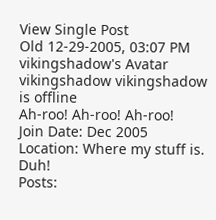View Single Post
Old 12-29-2005, 03:07 PM
vikingshadow's Avatar
vikingshadow vikingshadow is offline
Ah-roo! Ah-roo! Ah-roo!
Join Date: Dec 2005
Location: Where my stuff is. Duh!
Posts: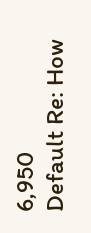6,950
Default Re: How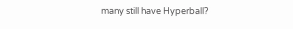many still have Hyperball?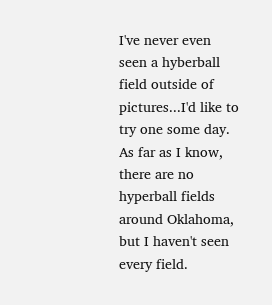I've never even seen a hyberball field outside of pictures...I'd like to try one some day. As far as I know, there are no hyperball fields around Oklahoma, but I haven't seen every field.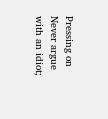Pressing on
Never argue with an idiot;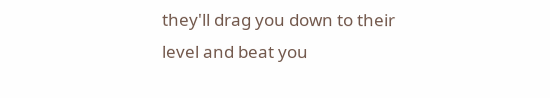they'll drag you down to their level and beat you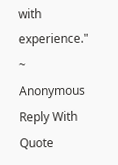with experience." ~ Anonymous
Reply With Quote